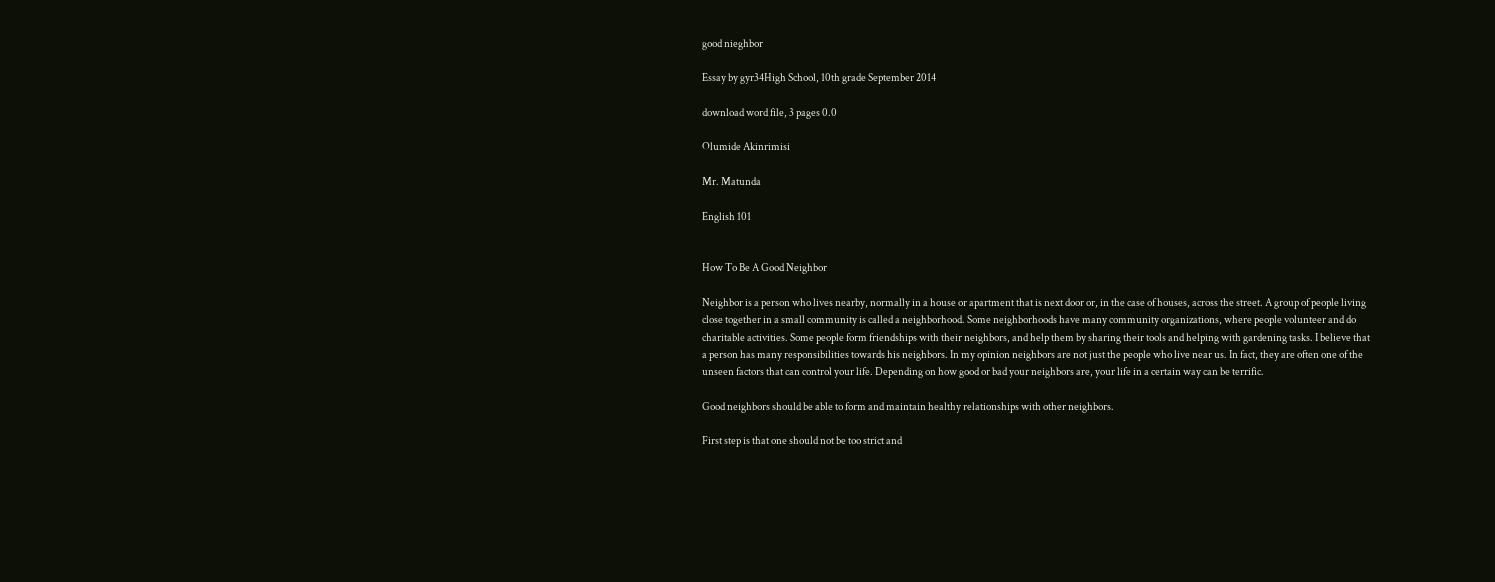good nieghbor

Essay by gyr34High School, 10th grade September 2014

download word file, 3 pages 0.0

Olumide Akinrimisi

Mr. Matunda

English 101


How To Be A Good Neighbor

Neighbor is a person who lives nearby, normally in a house or apartment that is next door or, in the case of houses, across the street. A group of people living close together in a small community is called a neighborhood. Some neighborhoods have many community organizations, where people volunteer and do charitable activities. Some people form friendships with their neighbors, and help them by sharing their tools and helping with gardening tasks. I believe that a person has many responsibilities towards his neighbors. In my opinion neighbors are not just the people who live near us. In fact, they are often one of the unseen factors that can control your life. Depending on how good or bad your neighbors are, your life in a certain way can be terrific.

Good neighbors should be able to form and maintain healthy relationships with other neighbors.

First step is that one should not be too strict and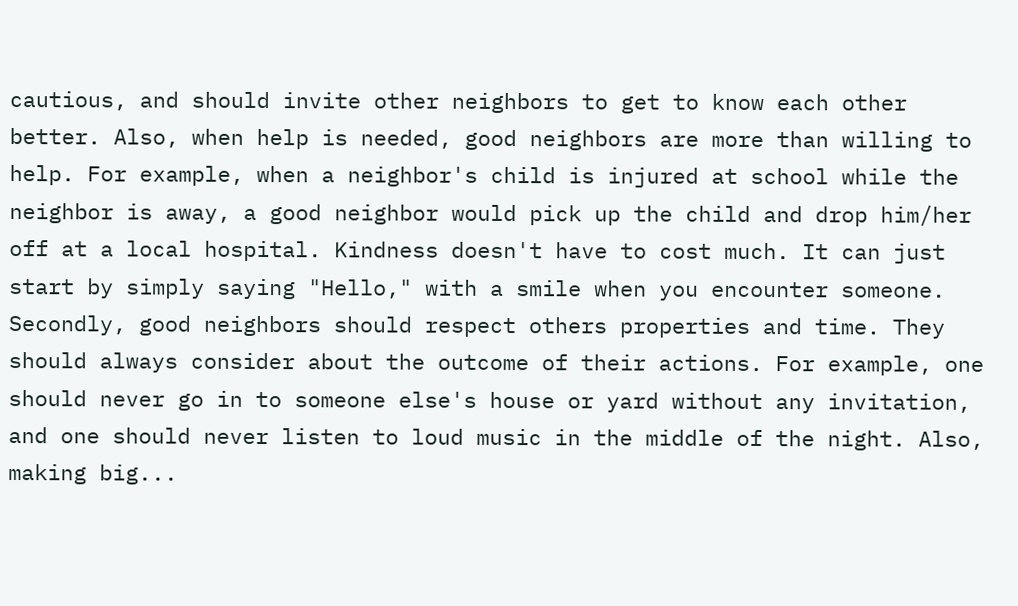cautious, and should invite other neighbors to get to know each other better. Also, when help is needed, good neighbors are more than willing to help. For example, when a neighbor's child is injured at school while the neighbor is away, a good neighbor would pick up the child and drop him/her off at a local hospital. Kindness doesn't have to cost much. It can just start by simply saying "Hello," with a smile when you encounter someone. Secondly, good neighbors should respect others properties and time. They should always consider about the outcome of their actions. For example, one should never go in to someone else's house or yard without any invitation, and one should never listen to loud music in the middle of the night. Also, making big...